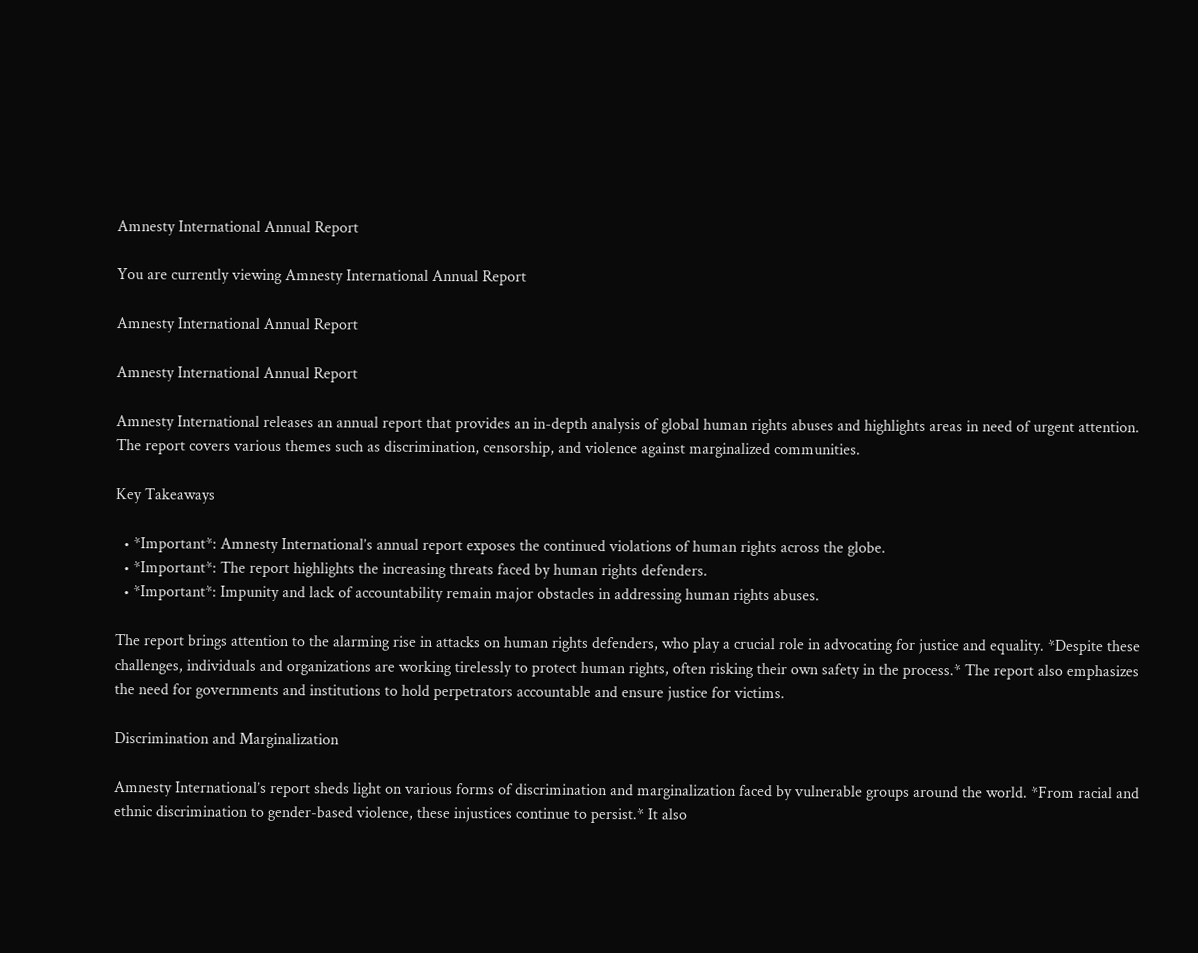Amnesty International Annual Report

You are currently viewing Amnesty International Annual Report

Amnesty International Annual Report

Amnesty International Annual Report

Amnesty International releases an annual report that provides an in-depth analysis of global human rights abuses and highlights areas in need of urgent attention. The report covers various themes such as discrimination, censorship, and violence against marginalized communities.

Key Takeaways

  • *Important*: Amnesty International’s annual report exposes the continued violations of human rights across the globe.
  • *Important*: The report highlights the increasing threats faced by human rights defenders.
  • *Important*: Impunity and lack of accountability remain major obstacles in addressing human rights abuses.

The report brings attention to the alarming rise in attacks on human rights defenders, who play a crucial role in advocating for justice and equality. *Despite these challenges, individuals and organizations are working tirelessly to protect human rights, often risking their own safety in the process.* The report also emphasizes the need for governments and institutions to hold perpetrators accountable and ensure justice for victims.

Discrimination and Marginalization

Amnesty International’s report sheds light on various forms of discrimination and marginalization faced by vulnerable groups around the world. *From racial and ethnic discrimination to gender-based violence, these injustices continue to persist.* It also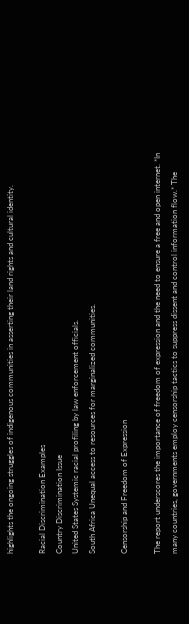highlights the ongoing struggles of indigenous communities in asserting their land rights and cultural identity.

Racial Discrimination Examples
Country Discrimination Issue
United States Systemic racial profiling by law enforcement officials.
South Africa Unequal access to resources for marginalized communities.

Censorship and Freedom of Expression

The report underscores the importance of freedom of expression and the need to ensure a free and open internet. *In many countries, governments employ censorship tactics to suppress dissent and control information flow.* The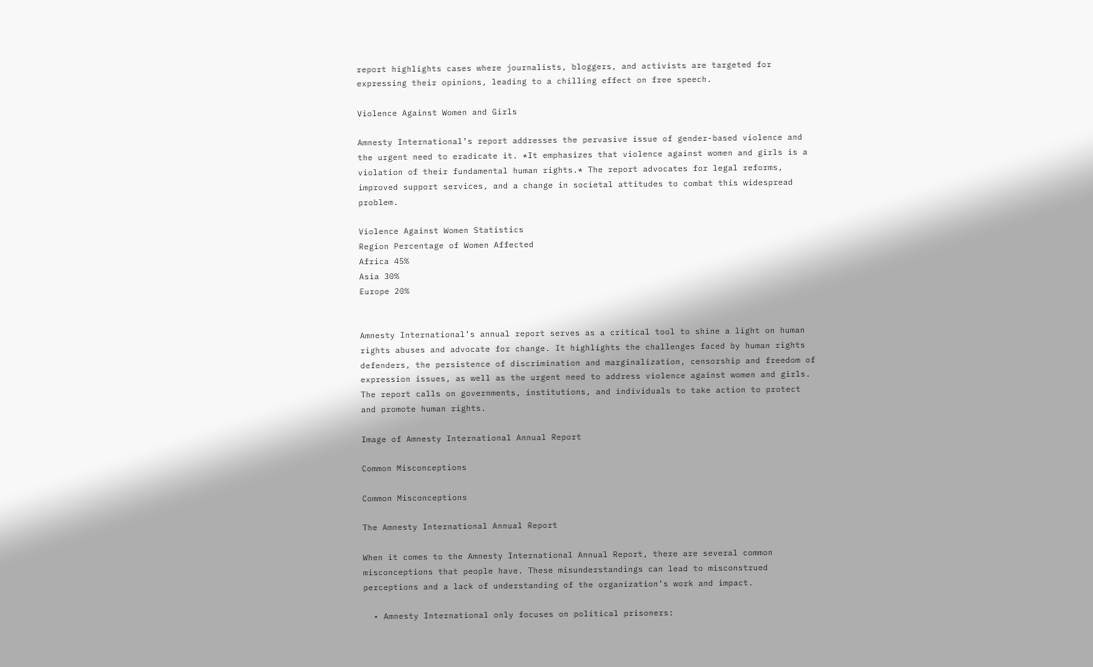report highlights cases where journalists, bloggers, and activists are targeted for expressing their opinions, leading to a chilling effect on free speech.

Violence Against Women and Girls

Amnesty International’s report addresses the pervasive issue of gender-based violence and the urgent need to eradicate it. *It emphasizes that violence against women and girls is a violation of their fundamental human rights.* The report advocates for legal reforms, improved support services, and a change in societal attitudes to combat this widespread problem.

Violence Against Women Statistics
Region Percentage of Women Affected
Africa 45%
Asia 30%
Europe 20%


Amnesty International’s annual report serves as a critical tool to shine a light on human rights abuses and advocate for change. It highlights the challenges faced by human rights defenders, the persistence of discrimination and marginalization, censorship and freedom of expression issues, as well as the urgent need to address violence against women and girls. The report calls on governments, institutions, and individuals to take action to protect and promote human rights.

Image of Amnesty International Annual Report

Common Misconceptions

Common Misconceptions

The Amnesty International Annual Report

When it comes to the Amnesty International Annual Report, there are several common misconceptions that people have. These misunderstandings can lead to misconstrued perceptions and a lack of understanding of the organization’s work and impact.

  • Amnesty International only focuses on political prisoners: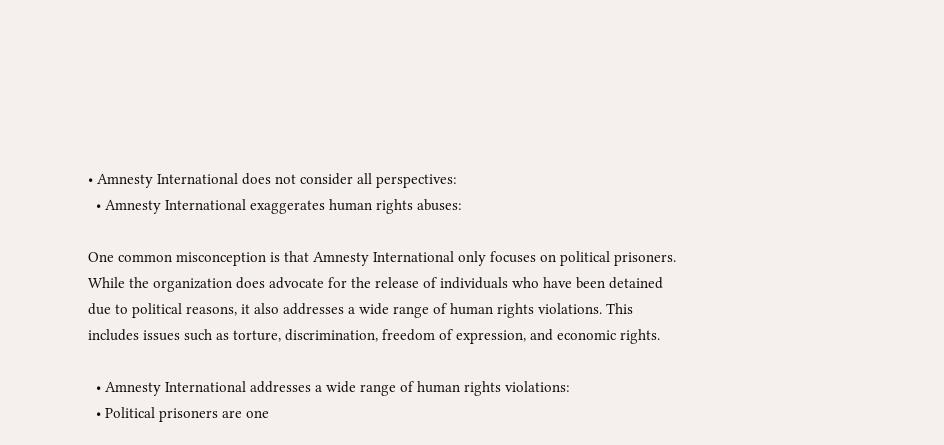• Amnesty International does not consider all perspectives:
  • Amnesty International exaggerates human rights abuses:

One common misconception is that Amnesty International only focuses on political prisoners. While the organization does advocate for the release of individuals who have been detained due to political reasons, it also addresses a wide range of human rights violations. This includes issues such as torture, discrimination, freedom of expression, and economic rights.

  • Amnesty International addresses a wide range of human rights violations:
  • Political prisoners are one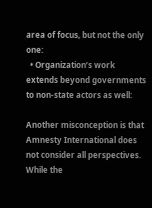area of focus, but not the only one:
  • Organization’s work extends beyond governments to non-state actors as well:

Another misconception is that Amnesty International does not consider all perspectives. While the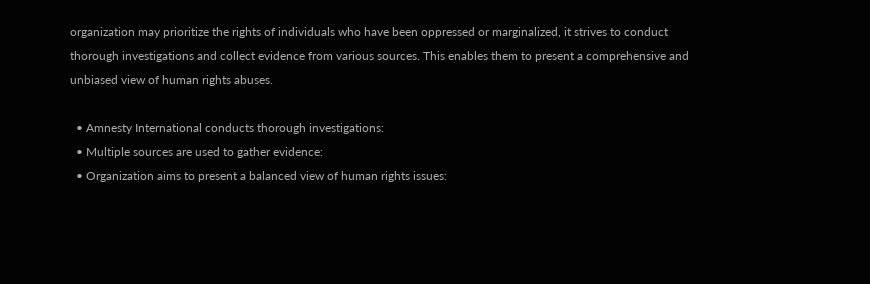organization may prioritize the rights of individuals who have been oppressed or marginalized, it strives to conduct thorough investigations and collect evidence from various sources. This enables them to present a comprehensive and unbiased view of human rights abuses.

  • Amnesty International conducts thorough investigations:
  • Multiple sources are used to gather evidence:
  • Organization aims to present a balanced view of human rights issues: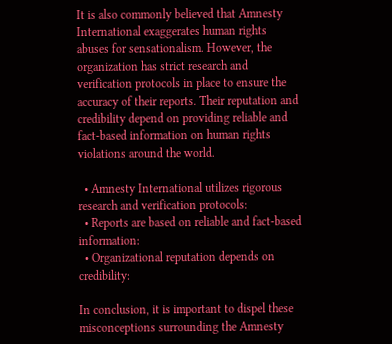It is also commonly believed that Amnesty International exaggerates human rights abuses for sensationalism. However, the organization has strict research and verification protocols in place to ensure the accuracy of their reports. Their reputation and credibility depend on providing reliable and fact-based information on human rights violations around the world.

  • Amnesty International utilizes rigorous research and verification protocols:
  • Reports are based on reliable and fact-based information:
  • Organizational reputation depends on credibility:

In conclusion, it is important to dispel these misconceptions surrounding the Amnesty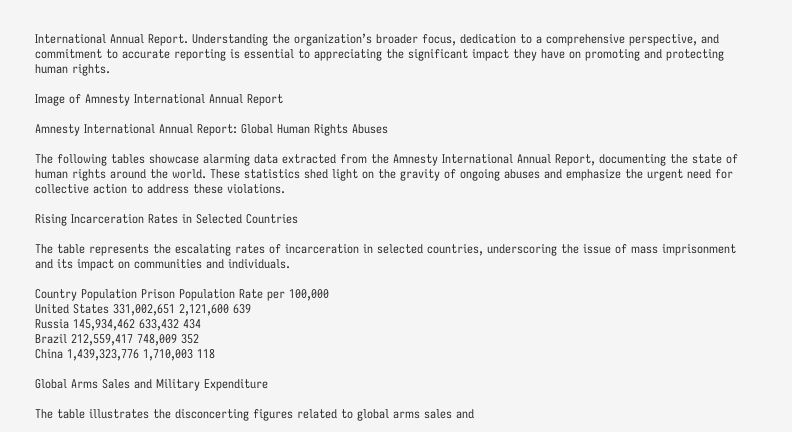International Annual Report. Understanding the organization’s broader focus, dedication to a comprehensive perspective, and commitment to accurate reporting is essential to appreciating the significant impact they have on promoting and protecting human rights.

Image of Amnesty International Annual Report

Amnesty International Annual Report: Global Human Rights Abuses

The following tables showcase alarming data extracted from the Amnesty International Annual Report, documenting the state of human rights around the world. These statistics shed light on the gravity of ongoing abuses and emphasize the urgent need for collective action to address these violations.

Rising Incarceration Rates in Selected Countries

The table represents the escalating rates of incarceration in selected countries, underscoring the issue of mass imprisonment and its impact on communities and individuals.

Country Population Prison Population Rate per 100,000
United States 331,002,651 2,121,600 639
Russia 145,934,462 633,432 434
Brazil 212,559,417 748,009 352
China 1,439,323,776 1,710,003 118

Global Arms Sales and Military Expenditure

The table illustrates the disconcerting figures related to global arms sales and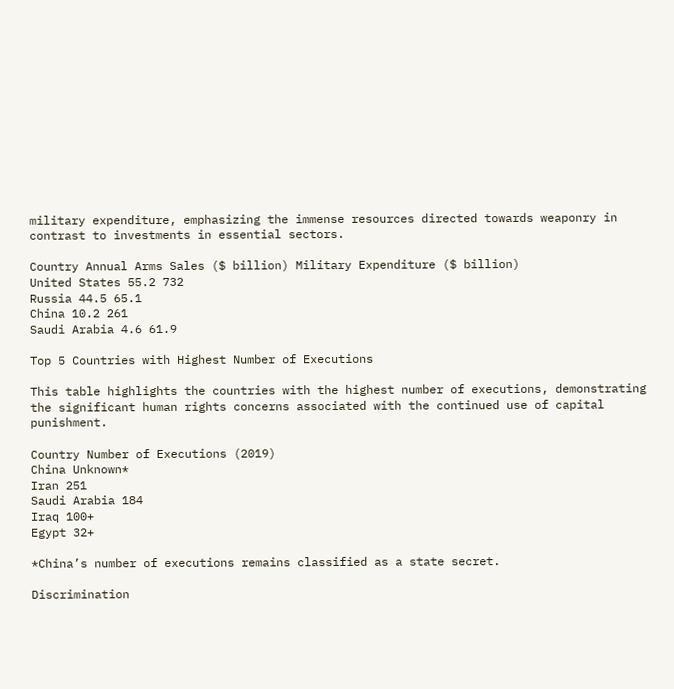military expenditure, emphasizing the immense resources directed towards weaponry in contrast to investments in essential sectors.

Country Annual Arms Sales ($ billion) Military Expenditure ($ billion)
United States 55.2 732
Russia 44.5 65.1
China 10.2 261
Saudi Arabia 4.6 61.9

Top 5 Countries with Highest Number of Executions

This table highlights the countries with the highest number of executions, demonstrating the significant human rights concerns associated with the continued use of capital punishment.

Country Number of Executions (2019)
China Unknown*
Iran 251
Saudi Arabia 184
Iraq 100+
Egypt 32+

*China’s number of executions remains classified as a state secret.

Discrimination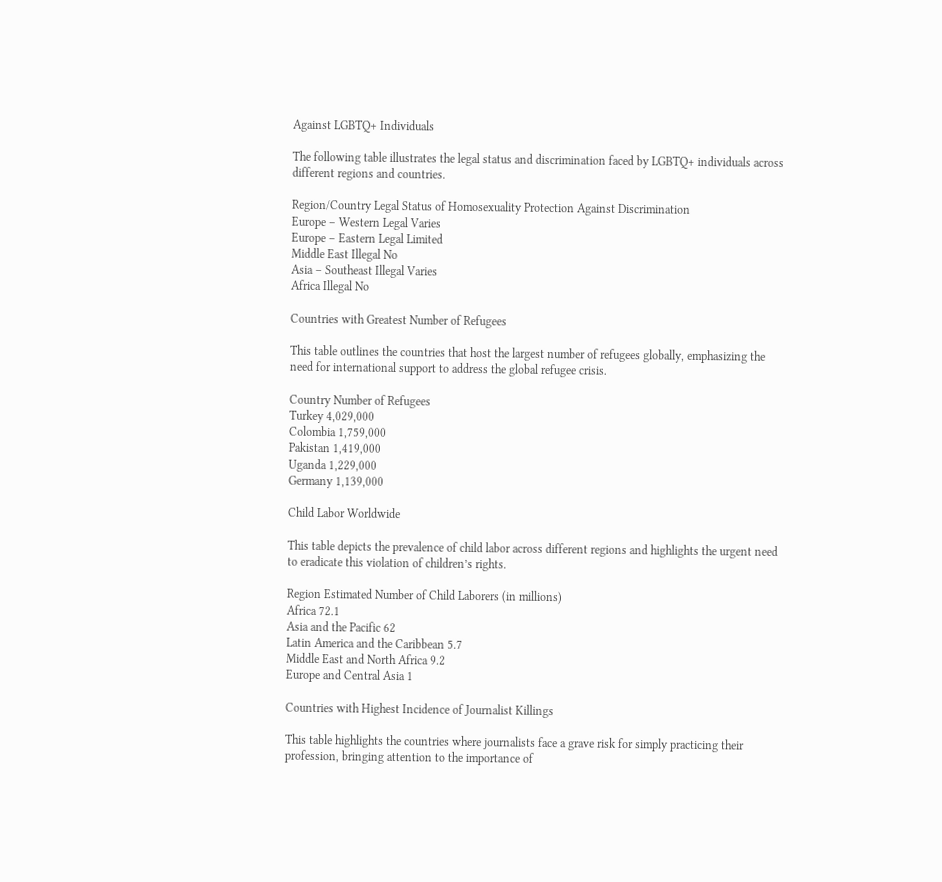Against LGBTQ+ Individuals

The following table illustrates the legal status and discrimination faced by LGBTQ+ individuals across different regions and countries.

Region/Country Legal Status of Homosexuality Protection Against Discrimination
Europe – Western Legal Varies
Europe – Eastern Legal Limited
Middle East Illegal No
Asia – Southeast Illegal Varies
Africa Illegal No

Countries with Greatest Number of Refugees

This table outlines the countries that host the largest number of refugees globally, emphasizing the need for international support to address the global refugee crisis.

Country Number of Refugees
Turkey 4,029,000
Colombia 1,759,000
Pakistan 1,419,000
Uganda 1,229,000
Germany 1,139,000

Child Labor Worldwide

This table depicts the prevalence of child labor across different regions and highlights the urgent need to eradicate this violation of children’s rights.

Region Estimated Number of Child Laborers (in millions)
Africa 72.1
Asia and the Pacific 62
Latin America and the Caribbean 5.7
Middle East and North Africa 9.2
Europe and Central Asia 1

Countries with Highest Incidence of Journalist Killings

This table highlights the countries where journalists face a grave risk for simply practicing their profession, bringing attention to the importance of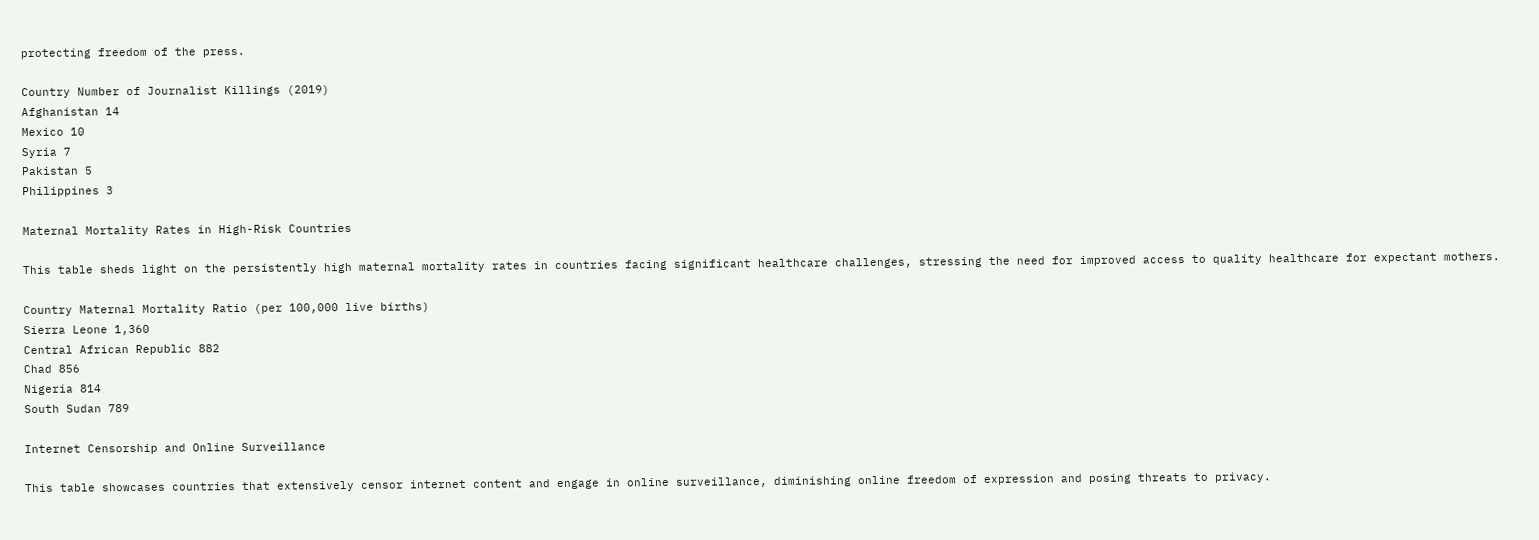protecting freedom of the press.

Country Number of Journalist Killings (2019)
Afghanistan 14
Mexico 10
Syria 7
Pakistan 5
Philippines 3

Maternal Mortality Rates in High-Risk Countries

This table sheds light on the persistently high maternal mortality rates in countries facing significant healthcare challenges, stressing the need for improved access to quality healthcare for expectant mothers.

Country Maternal Mortality Ratio (per 100,000 live births)
Sierra Leone 1,360
Central African Republic 882
Chad 856
Nigeria 814
South Sudan 789

Internet Censorship and Online Surveillance

This table showcases countries that extensively censor internet content and engage in online surveillance, diminishing online freedom of expression and posing threats to privacy.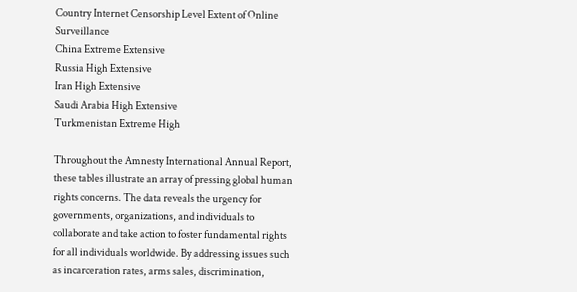Country Internet Censorship Level Extent of Online Surveillance
China Extreme Extensive
Russia High Extensive
Iran High Extensive
Saudi Arabia High Extensive
Turkmenistan Extreme High

Throughout the Amnesty International Annual Report, these tables illustrate an array of pressing global human rights concerns. The data reveals the urgency for governments, organizations, and individuals to collaborate and take action to foster fundamental rights for all individuals worldwide. By addressing issues such as incarceration rates, arms sales, discrimination,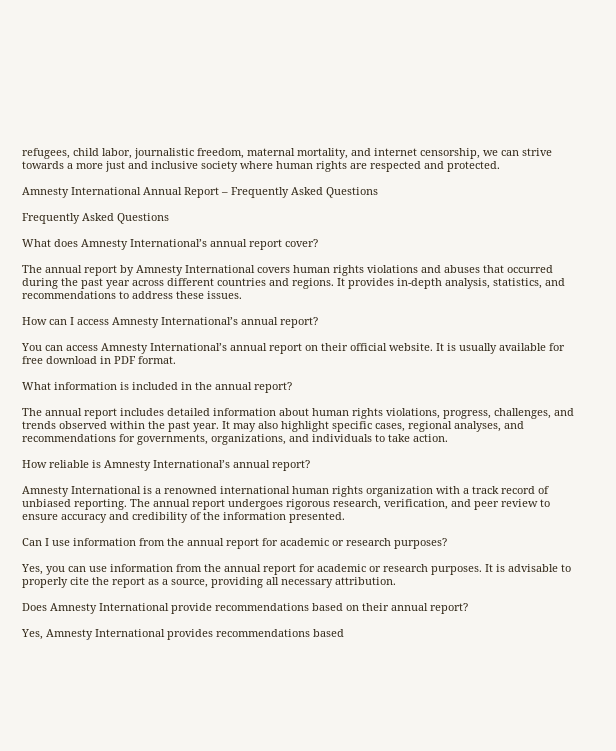refugees, child labor, journalistic freedom, maternal mortality, and internet censorship, we can strive towards a more just and inclusive society where human rights are respected and protected.

Amnesty International Annual Report – Frequently Asked Questions

Frequently Asked Questions

What does Amnesty International’s annual report cover?

The annual report by Amnesty International covers human rights violations and abuses that occurred during the past year across different countries and regions. It provides in-depth analysis, statistics, and recommendations to address these issues.

How can I access Amnesty International’s annual report?

You can access Amnesty International’s annual report on their official website. It is usually available for free download in PDF format.

What information is included in the annual report?

The annual report includes detailed information about human rights violations, progress, challenges, and trends observed within the past year. It may also highlight specific cases, regional analyses, and recommendations for governments, organizations, and individuals to take action.

How reliable is Amnesty International’s annual report?

Amnesty International is a renowned international human rights organization with a track record of unbiased reporting. The annual report undergoes rigorous research, verification, and peer review to ensure accuracy and credibility of the information presented.

Can I use information from the annual report for academic or research purposes?

Yes, you can use information from the annual report for academic or research purposes. It is advisable to properly cite the report as a source, providing all necessary attribution.

Does Amnesty International provide recommendations based on their annual report?

Yes, Amnesty International provides recommendations based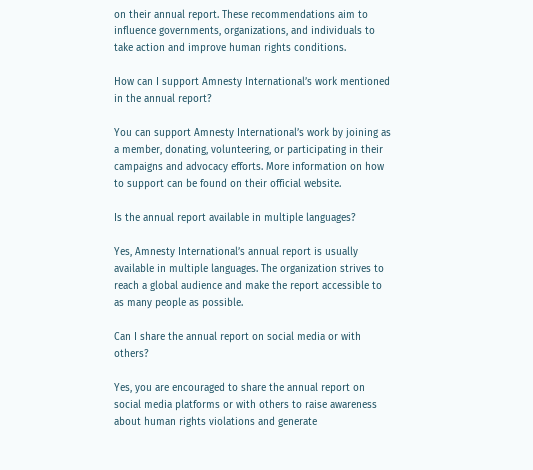on their annual report. These recommendations aim to influence governments, organizations, and individuals to take action and improve human rights conditions.

How can I support Amnesty International’s work mentioned in the annual report?

You can support Amnesty International’s work by joining as a member, donating, volunteering, or participating in their campaigns and advocacy efforts. More information on how to support can be found on their official website.

Is the annual report available in multiple languages?

Yes, Amnesty International’s annual report is usually available in multiple languages. The organization strives to reach a global audience and make the report accessible to as many people as possible.

Can I share the annual report on social media or with others?

Yes, you are encouraged to share the annual report on social media platforms or with others to raise awareness about human rights violations and generate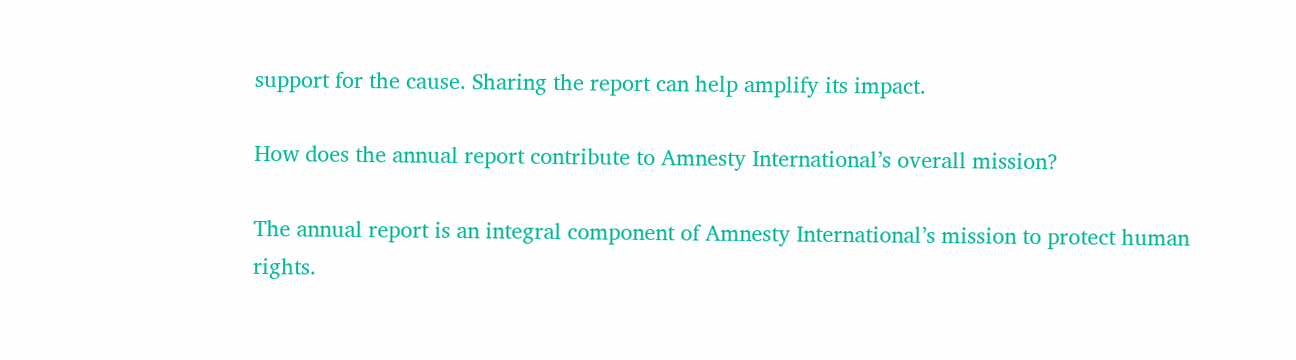support for the cause. Sharing the report can help amplify its impact.

How does the annual report contribute to Amnesty International’s overall mission?

The annual report is an integral component of Amnesty International’s mission to protect human rights.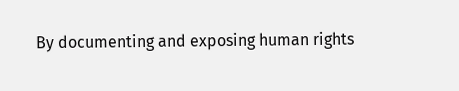By documenting and exposing human rights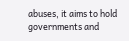abuses, it aims to hold governments and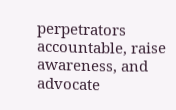perpetrators accountable, raise awareness, and advocate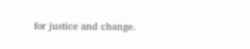for justice and change.